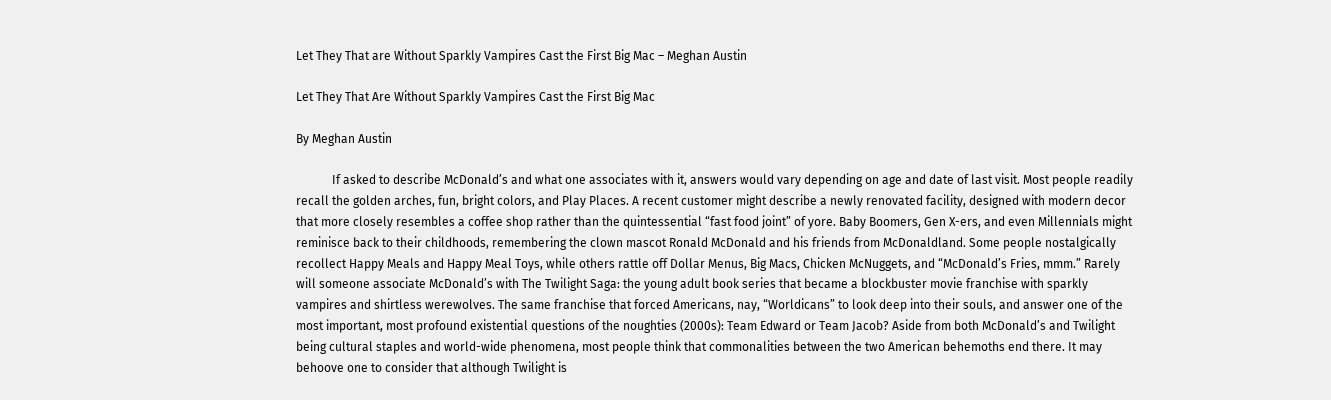Let They That are Without Sparkly Vampires Cast the First Big Mac – Meghan Austin

Let They That Are Without Sparkly Vampires Cast the First Big Mac

By Meghan Austin

            If asked to describe McDonald’s and what one associates with it, answers would vary depending on age and date of last visit. Most people readily recall the golden arches, fun, bright colors, and Play Places. A recent customer might describe a newly renovated facility, designed with modern decor that more closely resembles a coffee shop rather than the quintessential “fast food joint” of yore. Baby Boomers, Gen X-ers, and even Millennials might reminisce back to their childhoods, remembering the clown mascot Ronald McDonald and his friends from McDonaldland. Some people nostalgically recollect Happy Meals and Happy Meal Toys, while others rattle off Dollar Menus, Big Macs, Chicken McNuggets, and “McDonald’s Fries, mmm.” Rarely will someone associate McDonald’s with The Twilight Saga: the young adult book series that became a blockbuster movie franchise with sparkly vampires and shirtless werewolves. The same franchise that forced Americans, nay, “Worldicans” to look deep into their souls, and answer one of the most important, most profound existential questions of the noughties (2000s): Team Edward or Team Jacob? Aside from both McDonald’s and Twilight being cultural staples and world-wide phenomena, most people think that commonalities between the two American behemoths end there. It may behoove one to consider that although Twilight is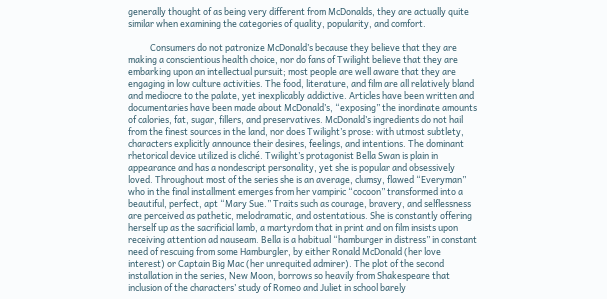generally thought of as being very different from McDonalds, they are actually quite similar when examining the categories of quality, popularity, and comfort.

           Consumers do not patronize McDonald’s because they believe that they are making a conscientious health choice, nor do fans of Twilight believe that they are embarking upon an intellectual pursuit; most people are well aware that they are engaging in low culture activities. The food, literature, and film are all relatively bland and mediocre to the palate, yet inexplicably addictive. Articles have been written and documentaries have been made about McDonald’s, “exposing” the inordinate amounts of calories, fat, sugar, fillers, and preservatives. McDonald’s ingredients do not hail from the finest sources in the land, nor does Twilight’s prose: with utmost subtlety, characters explicitly announce their desires, feelings, and intentions. The dominant rhetorical device utilized is cliché. Twilight’s protagonist Bella Swan is plain in appearance and has a nondescript personality, yet she is popular and obsessively loved. Throughout most of the series she is an average, clumsy, flawed “Everyman” who in the final installment emerges from her vampiric “cocoon” transformed into a beautiful, perfect, apt “Mary Sue.” Traits such as courage, bravery, and selflessness are perceived as pathetic, melodramatic, and ostentatious. She is constantly offering herself up as the sacrificial lamb, a martyrdom that in print and on film insists upon receiving attention ad nauseam. Bella is a habitual “hamburger in distress” in constant need of rescuing from some Hamburgler, by either Ronald McDonald (her love interest) or Captain Big Mac (her unrequited admirer). The plot of the second installation in the series, New Moon, borrows so heavily from Shakespeare that inclusion of the characters’ study of Romeo and Juliet in school barely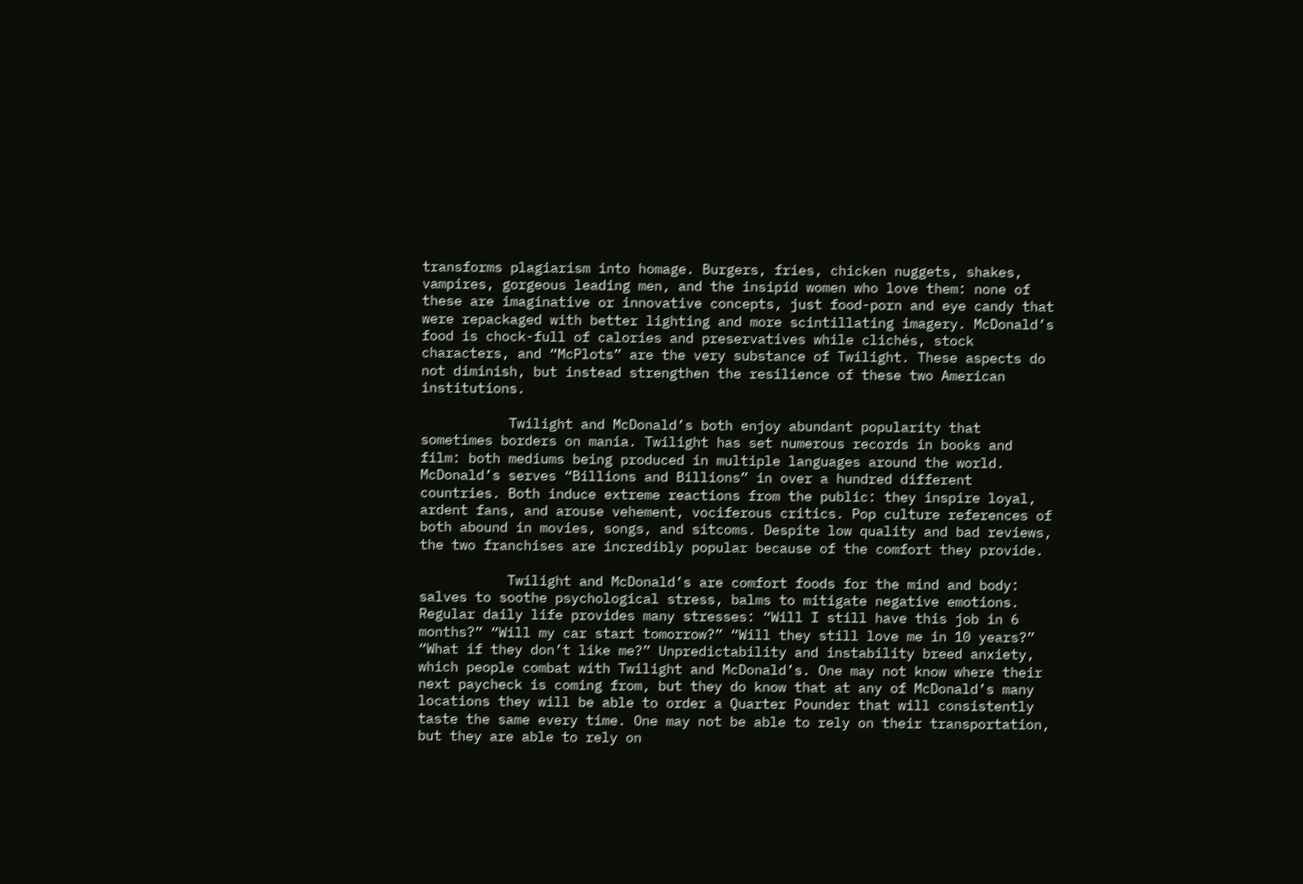transforms plagiarism into homage. Burgers, fries, chicken nuggets, shakes, vampires, gorgeous leading men, and the insipid women who love them: none of these are imaginative or innovative concepts, just food-porn and eye candy that were repackaged with better lighting and more scintillating imagery. McDonald’s food is chock-full of calories and preservatives while clichés, stock characters, and “McPlots” are the very substance of Twilight. These aspects do not diminish, but instead strengthen the resilience of these two American institutions.

           Twilight and McDonald’s both enjoy abundant popularity that sometimes borders on mania. Twilight has set numerous records in books and film: both mediums being produced in multiple languages around the world. McDonald’s serves “Billions and Billions” in over a hundred different countries. Both induce extreme reactions from the public: they inspire loyal, ardent fans, and arouse vehement, vociferous critics. Pop culture references of both abound in movies, songs, and sitcoms. Despite low quality and bad reviews, the two franchises are incredibly popular because of the comfort they provide.

           Twilight and McDonald’s are comfort foods for the mind and body: salves to soothe psychological stress, balms to mitigate negative emotions. Regular daily life provides many stresses: “Will I still have this job in 6 months?” “Will my car start tomorrow?” “Will they still love me in 10 years?” “What if they don’t like me?” Unpredictability and instability breed anxiety, which people combat with Twilight and McDonald’s. One may not know where their next paycheck is coming from, but they do know that at any of McDonald’s many locations they will be able to order a Quarter Pounder that will consistently taste the same every time. One may not be able to rely on their transportation, but they are able to rely on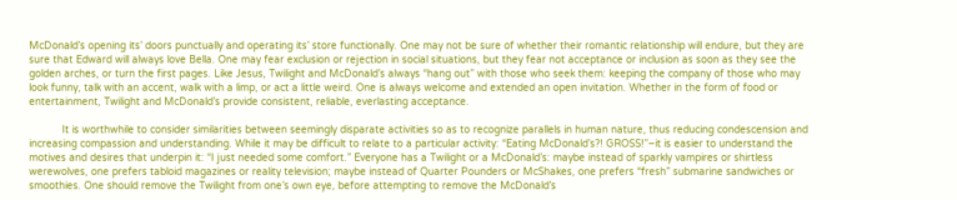McDonald’s opening its’ doors punctually and operating its’ store functionally. One may not be sure of whether their romantic relationship will endure, but they are sure that Edward will always love Bella. One may fear exclusion or rejection in social situations, but they fear not acceptance or inclusion as soon as they see the golden arches, or turn the first pages. Like Jesus, Twilight and McDonald’s always “hang out” with those who seek them: keeping the company of those who may look funny, talk with an accent, walk with a limp, or act a little weird. One is always welcome and extended an open invitation. Whether in the form of food or entertainment, Twilight and McDonald’s provide consistent, reliable, everlasting acceptance.

           It is worthwhile to consider similarities between seemingly disparate activities so as to recognize parallels in human nature, thus reducing condescension and increasing compassion and understanding. While it may be difficult to relate to a particular activity: “Eating McDonald’s?! GROSS!”–it is easier to understand the motives and desires that underpin it: “I just needed some comfort.” Everyone has a Twilight or a McDonald’s: maybe instead of sparkly vampires or shirtless werewolves, one prefers tabloid magazines or reality television; maybe instead of Quarter Pounders or McShakes, one prefers “fresh” submarine sandwiches or smoothies. One should remove the Twilight from one’s own eye, before attempting to remove the McDonald’s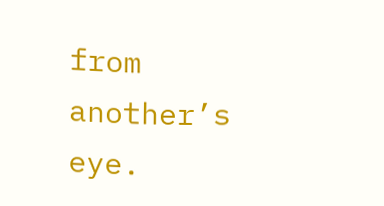from another’s eye.